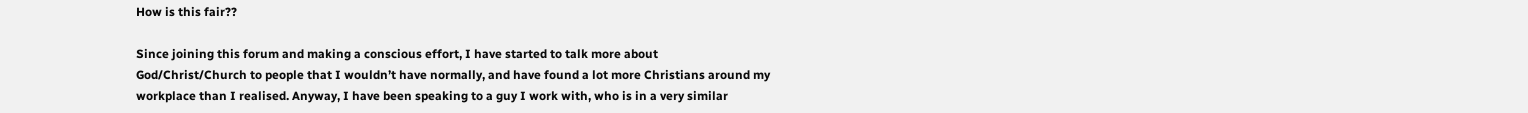How is this fair??

Since joining this forum and making a conscious effort, I have started to talk more about God/Christ/Church to people that I wouldn’t have normally, and have found a lot more Christians around my workplace than I realised. Anyway, I have been speaking to a guy I work with, who is in a very similar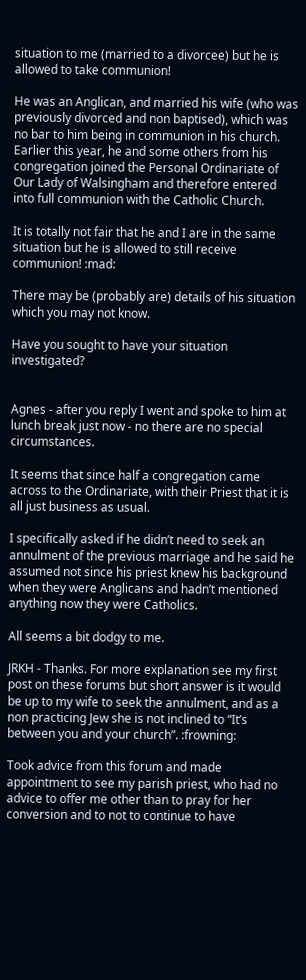situation to me (married to a divorcee) but he is allowed to take communion!

He was an Anglican, and married his wife (who was previously divorced and non baptised), which was no bar to him being in communion in his church. Earlier this year, he and some others from his congregation joined the Personal Ordinariate of Our Lady of Walsingham and therefore entered into full communion with the Catholic Church.

It is totally not fair that he and I are in the same situation but he is allowed to still receive communion! :mad:

There may be (probably are) details of his situation which you may not know.

Have you sought to have your situation investigated?


Agnes - after you reply I went and spoke to him at lunch break just now - no there are no special circumstances.

It seems that since half a congregation came across to the Ordinariate, with their Priest that it is all just business as usual.

I specifically asked if he didn’t need to seek an annulment of the previous marriage and he said he assumed not since his priest knew his background when they were Anglicans and hadn’t mentioned anything now they were Catholics.

All seems a bit dodgy to me.

JRKH - Thanks. For more explanation see my first post on these forums but short answer is it would be up to my wife to seek the annulment, and as a non practicing Jew she is not inclined to “It’s between you and your church”. :frowning:

Took advice from this forum and made appointment to see my parish priest, who had no advice to offer me other than to pray for her conversion and to not to continue to have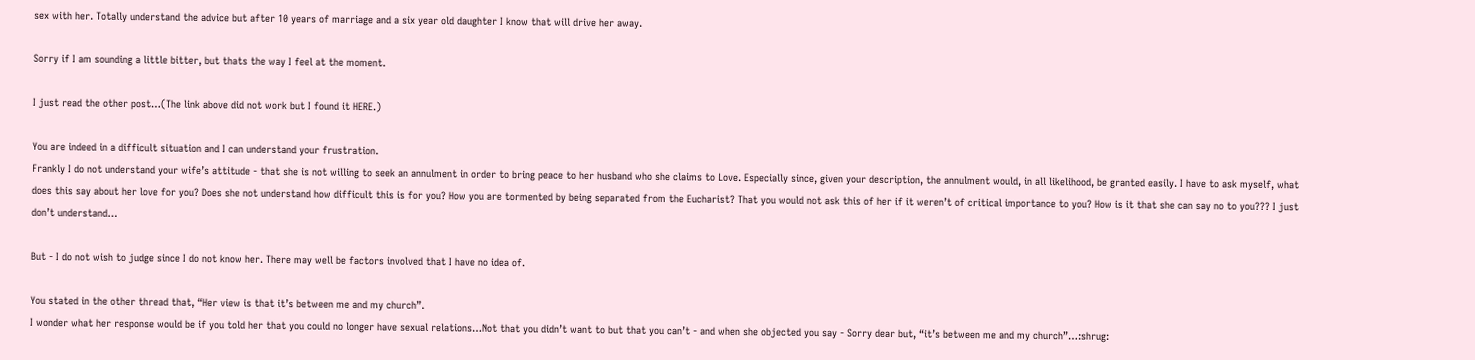sex with her. Totally understand the advice but after 10 years of marriage and a six year old daughter I know that will drive her away.

Sorry if I am sounding a little bitter, but thats the way I feel at the moment.

I just read the other post…(The link above did not work but I found it HERE.)

You are indeed in a difficult situation and I can understand your frustration.
Frankly I do not understand your wife’s attitude - that she is not willing to seek an annulment in order to bring peace to her husband who she claims to Love. Especially since, given your description, the annulment would, in all likelihood, be granted easily. I have to ask myself, what does this say about her love for you? Does she not understand how difficult this is for you? How you are tormented by being separated from the Eucharist? That you would not ask this of her if it weren’t of critical importance to you? How is it that she can say no to you??? I just don’t understand…

But - I do not wish to judge since I do not know her. There may well be factors involved that I have no idea of.

You stated in the other thread that, “Her view is that it’s between me and my church”.
I wonder what her response would be if you told her that you could no longer have sexual relations…Not that you didn’t want to but that you can’t - and when she objected you say - Sorry dear but, “it’s between me and my church”…:shrug: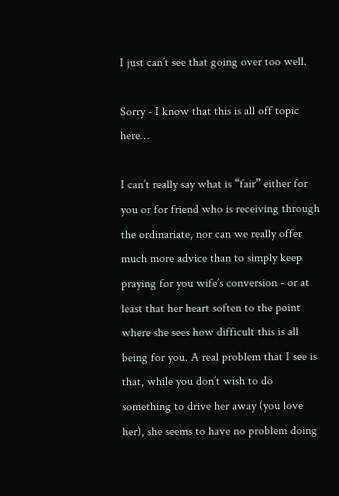I just can’t see that going over too well.

Sorry - I know that this is all off topic here…

I can’t really say what is “fair” either for you or for friend who is receiving through the ordinariate, nor can we really offer much more advice than to simply keep praying for you wife’s conversion - or at least that her heart soften to the point where she sees how difficult this is all being for you. A real problem that I see is that, while you don’t wish to do something to drive her away (you love her), she seems to have no problem doing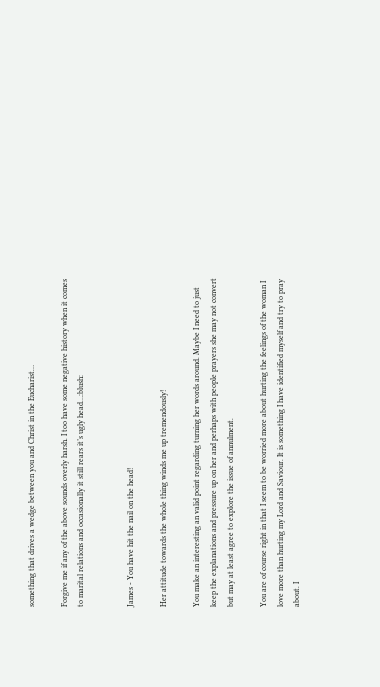something that drives a wedge between you and Christ in the Eucharist…

Forgive me if any of the above sounds overly harsh. I too have some negative history when it comes to marital relations and occasionally it still rears it’s ugly head…:blush:


James - You have hit the nail on the head!

Her attitude towards the whole thing winds me up tremendously!

You make an interesting an valid point regarding turning her words around. Maybe I need to just keep the explanations and pressure up on her and perhaps with people prayers she may not convert but may at least agree to explore the issue of annulment.

You are of course right in that I seem to be worried more about hurting the feelings of the woman I love more than hurting my Lord and Saviour. It is something I have identified myself and try to pray about. I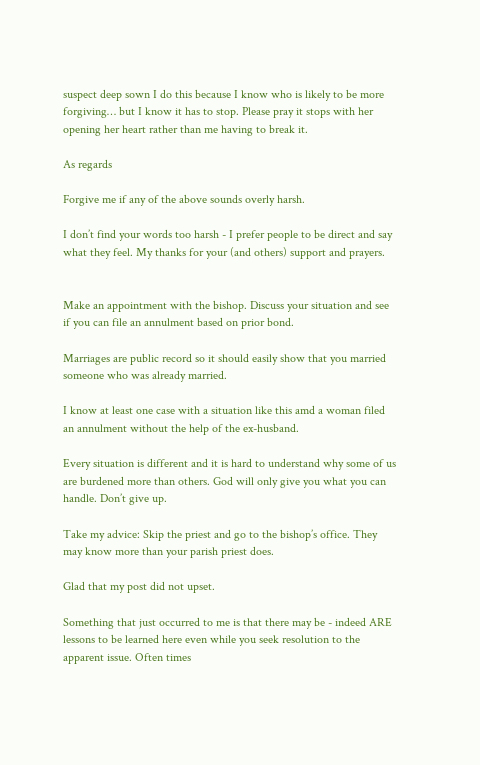suspect deep sown I do this because I know who is likely to be more forgiving… but I know it has to stop. Please pray it stops with her opening her heart rather than me having to break it.

As regards

Forgive me if any of the above sounds overly harsh.

I don’t find your words too harsh - I prefer people to be direct and say what they feel. My thanks for your (and others) support and prayers.


Make an appointment with the bishop. Discuss your situation and see if you can file an annulment based on prior bond.

Marriages are public record so it should easily show that you married someone who was already married.

I know at least one case with a situation like this amd a woman filed an annulment without the help of the ex-husband.

Every situation is different and it is hard to understand why some of us are burdened more than others. God will only give you what you can handle. Don’t give up.

Take my advice: Skip the priest and go to the bishop’s office. They may know more than your parish priest does.

Glad that my post did not upset.

Something that just occurred to me is that there may be - indeed ARE lessons to be learned here even while you seek resolution to the apparent issue. Often times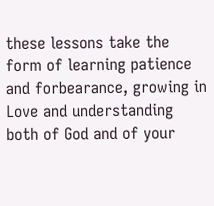these lessons take the form of learning patience and forbearance, growing in Love and understanding both of God and of your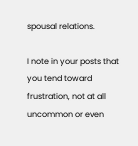spousal relations.

I note in your posts that you tend toward frustration, not at all uncommon or even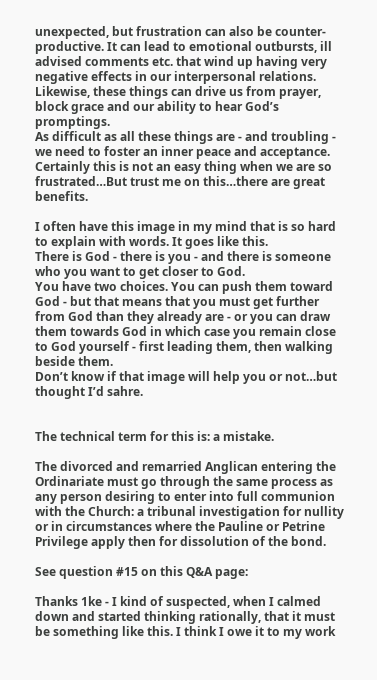unexpected, but frustration can also be counter-productive. It can lead to emotional outbursts, ill advised comments etc. that wind up having very negative effects in our interpersonal relations.
Likewise, these things can drive us from prayer, block grace and our ability to hear God’s promptings.
As difficult as all these things are - and troubling - we need to foster an inner peace and acceptance. Certainly this is not an easy thing when we are so frustrated…But trust me on this…there are great benefits.

I often have this image in my mind that is so hard to explain with words. It goes like this.
There is God - there is you - and there is someone who you want to get closer to God.
You have two choices. You can push them toward God - but that means that you must get further from God than they already are - or you can draw them towards God in which case you remain close to God yourself - first leading them, then walking beside them.
Don’t know if that image will help you or not…but thought I’d sahre.


The technical term for this is: a mistake.

The divorced and remarried Anglican entering the Ordinariate must go through the same process as any person desiring to enter into full communion with the Church: a tribunal investigation for nullity or in circumstances where the Pauline or Petrine Privilege apply then for dissolution of the bond.

See question #15 on this Q&A page:

Thanks 1ke - I kind of suspected, when I calmed down and started thinking rationally, that it must be something like this. I think I owe it to my work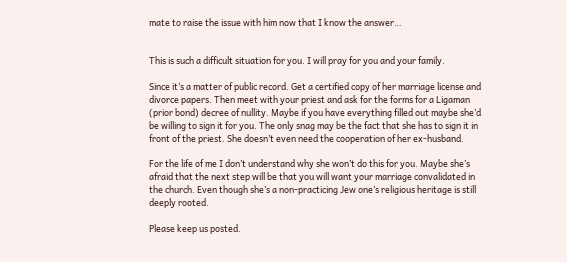mate to raise the issue with him now that I know the answer…


This is such a difficult situation for you. I will pray for you and your family.

Since it’s a matter of public record. Get a certified copy of her marriage license and divorce papers. Then meet with your priest and ask for the forms for a Ligaman (prior bond) decree of nullity. Maybe if you have everything filled out maybe she’d be willing to sign it for you. The only snag may be the fact that she has to sign it in front of the priest. She doesn’t even need the cooperation of her ex-husband.

For the life of me I don’t understand why she won’t do this for you. Maybe she’s afraid that the next step will be that you will want your marriage convalidated in the church. Even though she’s a non-practicing Jew one’s religious heritage is still deeply rooted.

Please keep us posted.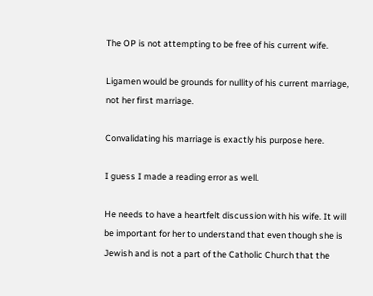The OP is not attempting to be free of his current wife.

Ligamen would be grounds for nullity of his current marriage, not her first marriage.

Convalidating his marriage is exactly his purpose here.

I guess I made a reading error as well.

He needs to have a heartfelt discussion with his wife. It will be important for her to understand that even though she is Jewish and is not a part of the Catholic Church that the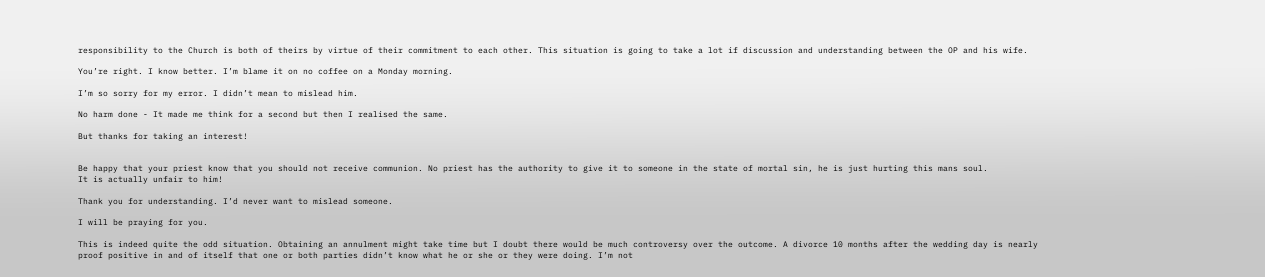responsibility to the Church is both of theirs by virtue of their commitment to each other. This situation is going to take a lot if discussion and understanding between the OP and his wife.

You’re right. I know better. I’m blame it on no coffee on a Monday morning.

I’m so sorry for my error. I didn’t mean to mislead him.

No harm done - It made me think for a second but then I realised the same.

But thanks for taking an interest!


Be happy that your priest know that you should not receive communion. No priest has the authority to give it to someone in the state of mortal sin, he is just hurting this mans soul.
It is actually unfair to him!

Thank you for understanding. I’d never want to mislead someone.

I will be praying for you.

This is indeed quite the odd situation. Obtaining an annulment might take time but I doubt there would be much controversy over the outcome. A divorce 10 months after the wedding day is nearly proof positive in and of itself that one or both parties didn’t know what he or she or they were doing. I’m not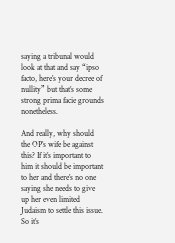saying a tribunal would look at that and say “ipso facto, here’s your decree of nullity” but that’s some strong prima facie grounds nonetheless.

And really, why should the OP’s wife be against this? If it’s important to him it should be important to her and there’s no one saying she needs to give up her even limited Judaism to settle this issue. So it’s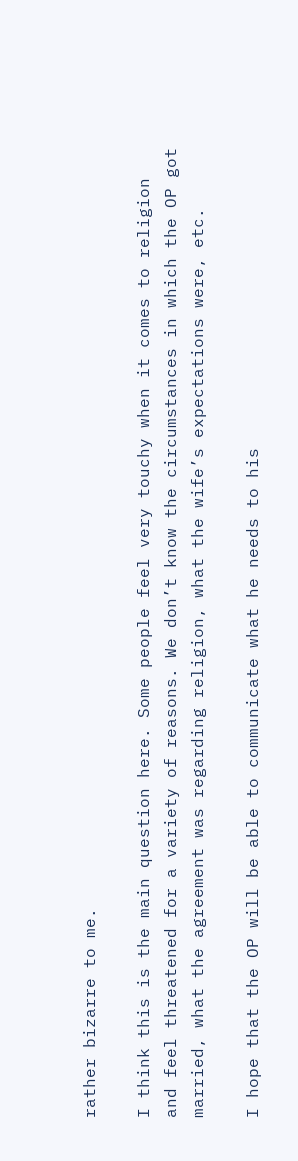rather bizarre to me.

I think this is the main question here. Some people feel very touchy when it comes to religion and feel threatened for a variety of reasons. We don’t know the circumstances in which the OP got married, what the agreement was regarding religion, what the wife’s expectations were, etc.

I hope that the OP will be able to communicate what he needs to his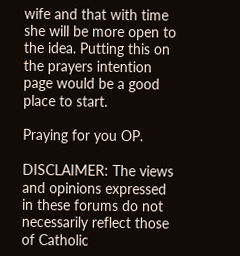wife and that with time she will be more open to the idea. Putting this on the prayers intention page would be a good place to start.

Praying for you OP.

DISCLAIMER: The views and opinions expressed in these forums do not necessarily reflect those of Catholic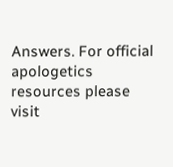Answers. For official apologetics resources please visit